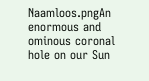Naamloos.pngAn enormous and ominous coronal hole on our Sun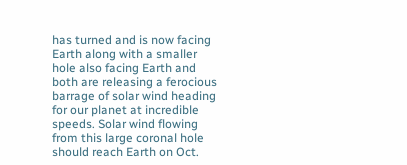has turned and is now facing Earth along with a smaller hole also facing Earth and both are releasing a ferocious barrage of solar wind heading for our planet at incredible speeds. Solar wind flowing from this large coronal hole should reach Earth on Oct.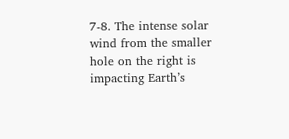7-8. The intense solar wind from the smaller hole on the right is impacting Earth’s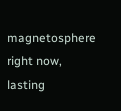magnetosphere right now, lasting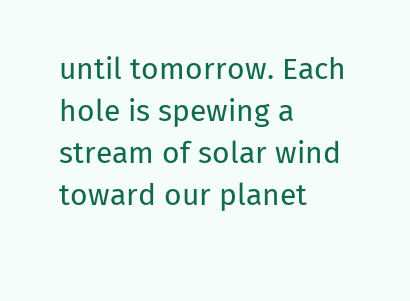until tomorrow. Each hole is spewing a stream of solar wind toward our planet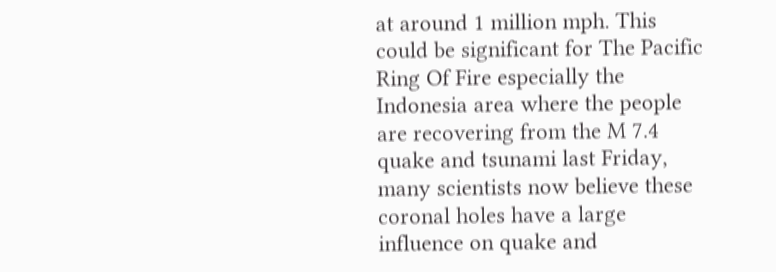at around 1 million mph. This could be significant for The Pacific Ring Of Fire especially the Indonesia area where the people are recovering from the M 7.4 quake and tsunami last Friday, many scientists now believe these coronal holes have a large influence on quake and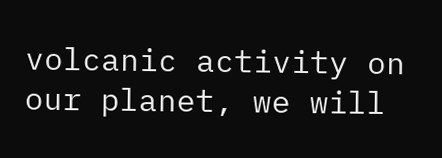volcanic activity on our planet, we will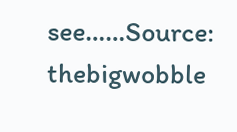see……Source: thebigwobble